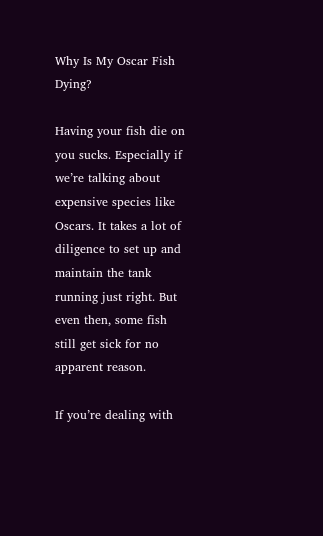Why Is My Oscar Fish Dying?

Having your fish die on you sucks. Especially if we’re talking about expensive species like Oscars. It takes a lot of diligence to set up and maintain the tank running just right. But even then, some fish still get sick for no apparent reason.

If you’re dealing with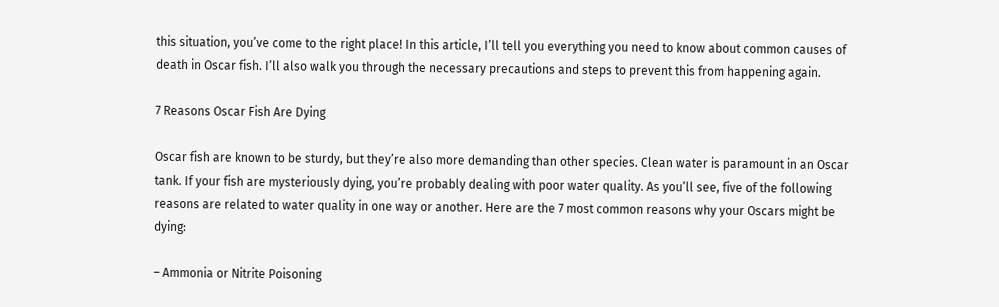this situation, you’ve come to the right place! In this article, I’ll tell you everything you need to know about common causes of death in Oscar fish. I’ll also walk you through the necessary precautions and steps to prevent this from happening again.

7 Reasons Oscar Fish Are Dying

Oscar fish are known to be sturdy, but they’re also more demanding than other species. Clean water is paramount in an Oscar tank. If your fish are mysteriously dying, you’re probably dealing with poor water quality. As you’ll see, five of the following reasons are related to water quality in one way or another. Here are the 7 most common reasons why your Oscars might be dying:

– Ammonia or Nitrite Poisoning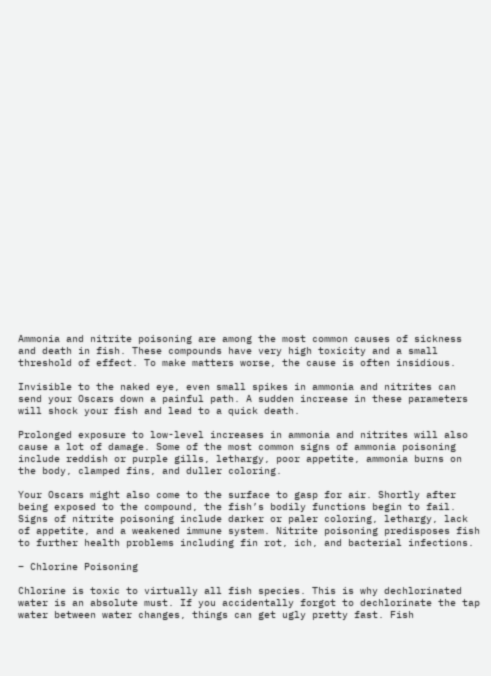Ammonia and nitrite poisoning are among the most common causes of sickness and death in fish. These compounds have very high toxicity and a small threshold of effect. To make matters worse, the cause is often insidious.

Invisible to the naked eye, even small spikes in ammonia and nitrites can send your Oscars down a painful path. A sudden increase in these parameters will shock your fish and lead to a quick death.

Prolonged exposure to low-level increases in ammonia and nitrites will also cause a lot of damage. Some of the most common signs of ammonia poisoning include reddish or purple gills, lethargy, poor appetite, ammonia burns on the body, clamped fins, and duller coloring.

Your Oscars might also come to the surface to gasp for air. Shortly after being exposed to the compound, the fish’s bodily functions begin to fail. Signs of nitrite poisoning include darker or paler coloring, lethargy, lack of appetite, and a weakened immune system. Nitrite poisoning predisposes fish to further health problems including fin rot, ich, and bacterial infections.

– Chlorine Poisoning

Chlorine is toxic to virtually all fish species. This is why dechlorinated water is an absolute must. If you accidentally forgot to dechlorinate the tap water between water changes, things can get ugly pretty fast. Fish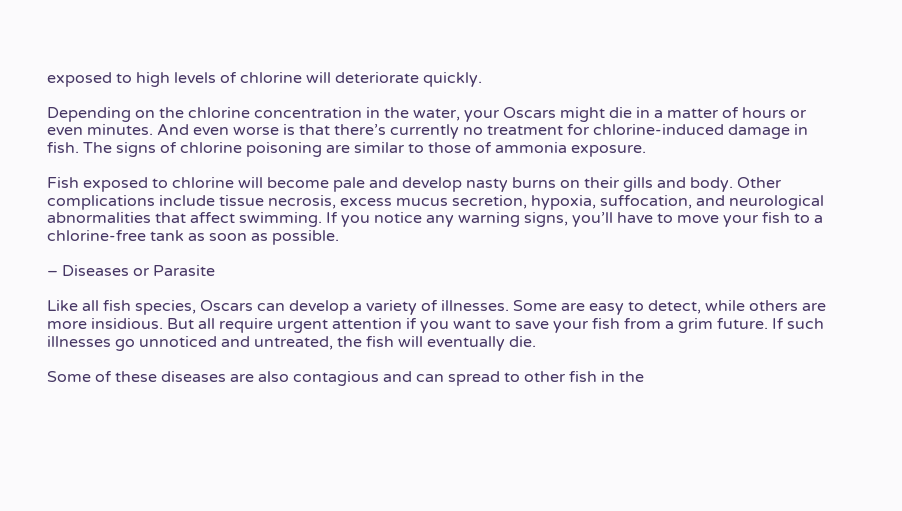exposed to high levels of chlorine will deteriorate quickly.

Depending on the chlorine concentration in the water, your Oscars might die in a matter of hours or even minutes. And even worse is that there’s currently no treatment for chlorine-induced damage in fish. The signs of chlorine poisoning are similar to those of ammonia exposure.

Fish exposed to chlorine will become pale and develop nasty burns on their gills and body. Other complications include tissue necrosis, excess mucus secretion, hypoxia, suffocation, and neurological abnormalities that affect swimming. If you notice any warning signs, you’ll have to move your fish to a chlorine-free tank as soon as possible.

– Diseases or Parasite

Like all fish species, Oscars can develop a variety of illnesses. Some are easy to detect, while others are more insidious. But all require urgent attention if you want to save your fish from a grim future. If such illnesses go unnoticed and untreated, the fish will eventually die.

Some of these diseases are also contagious and can spread to other fish in the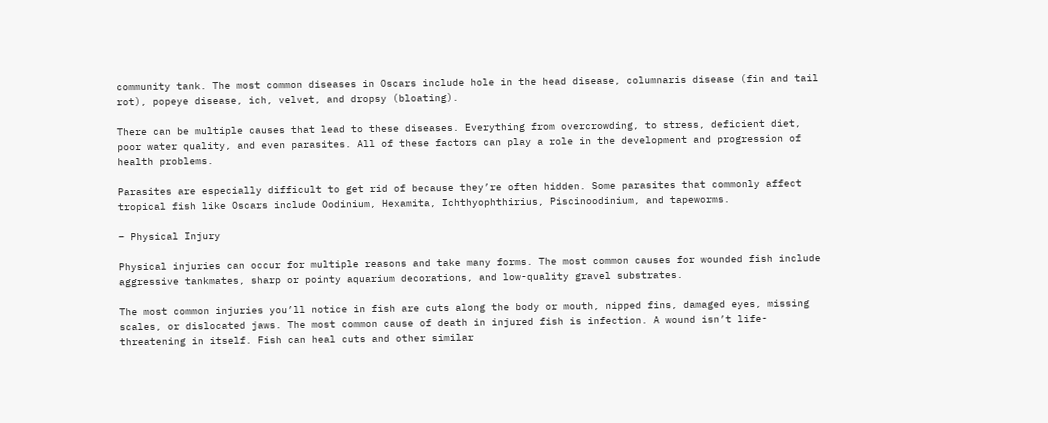community tank. The most common diseases in Oscars include hole in the head disease, columnaris disease (fin and tail rot), popeye disease, ich, velvet, and dropsy (bloating).

There can be multiple causes that lead to these diseases. Everything from overcrowding, to stress, deficient diet, poor water quality, and even parasites. All of these factors can play a role in the development and progression of health problems.

Parasites are especially difficult to get rid of because they’re often hidden. Some parasites that commonly affect tropical fish like Oscars include Oodinium, Hexamita, Ichthyophthirius, Piscinoodinium, and tapeworms.

– Physical Injury

Physical injuries can occur for multiple reasons and take many forms. The most common causes for wounded fish include aggressive tankmates, sharp or pointy aquarium decorations, and low-quality gravel substrates.

The most common injuries you’ll notice in fish are cuts along the body or mouth, nipped fins, damaged eyes, missing scales, or dislocated jaws. The most common cause of death in injured fish is infection. A wound isn’t life-threatening in itself. Fish can heal cuts and other similar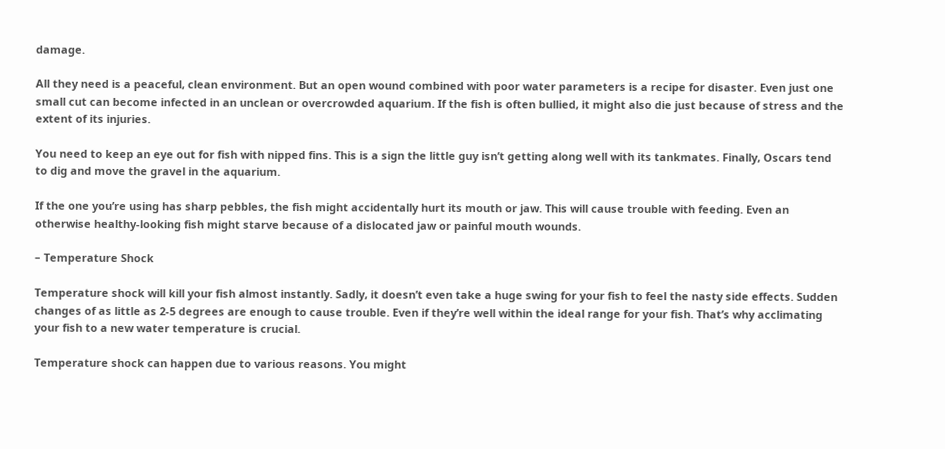damage.

All they need is a peaceful, clean environment. But an open wound combined with poor water parameters is a recipe for disaster. Even just one small cut can become infected in an unclean or overcrowded aquarium. If the fish is often bullied, it might also die just because of stress and the extent of its injuries.

You need to keep an eye out for fish with nipped fins. This is a sign the little guy isn’t getting along well with its tankmates. Finally, Oscars tend to dig and move the gravel in the aquarium.

If the one you’re using has sharp pebbles, the fish might accidentally hurt its mouth or jaw. This will cause trouble with feeding. Even an otherwise healthy-looking fish might starve because of a dislocated jaw or painful mouth wounds.

– Temperature Shock

Temperature shock will kill your fish almost instantly. Sadly, it doesn’t even take a huge swing for your fish to feel the nasty side effects. Sudden changes of as little as 2-5 degrees are enough to cause trouble. Even if they’re well within the ideal range for your fish. That’s why acclimating your fish to a new water temperature is crucial.

Temperature shock can happen due to various reasons. You might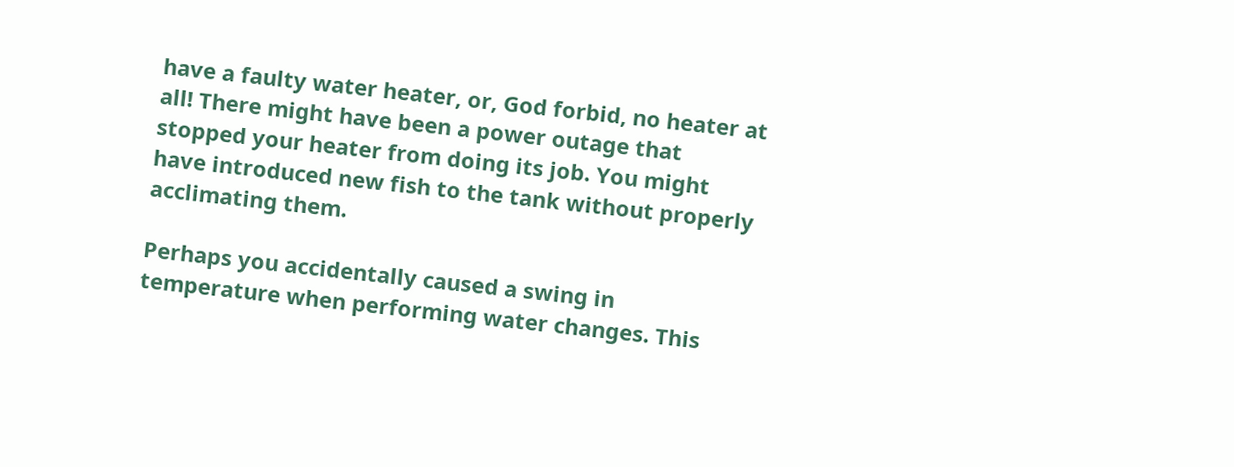have a faulty water heater, or, God forbid, no heater at all! There might have been a power outage that stopped your heater from doing its job. You might have introduced new fish to the tank without properly acclimating them.

Perhaps you accidentally caused a swing in temperature when performing water changes. This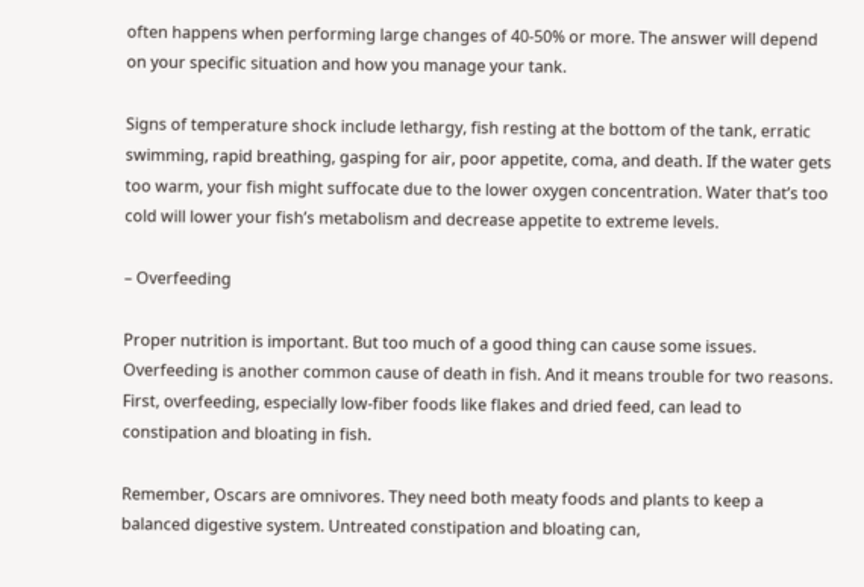often happens when performing large changes of 40-50% or more. The answer will depend on your specific situation and how you manage your tank.

Signs of temperature shock include lethargy, fish resting at the bottom of the tank, erratic swimming, rapid breathing, gasping for air, poor appetite, coma, and death. If the water gets too warm, your fish might suffocate due to the lower oxygen concentration. Water that’s too cold will lower your fish’s metabolism and decrease appetite to extreme levels.

– Overfeeding

Proper nutrition is important. But too much of a good thing can cause some issues. Overfeeding is another common cause of death in fish. And it means trouble for two reasons. First, overfeeding, especially low-fiber foods like flakes and dried feed, can lead to constipation and bloating in fish.

Remember, Oscars are omnivores. They need both meaty foods and plants to keep a balanced digestive system. Untreated constipation and bloating can,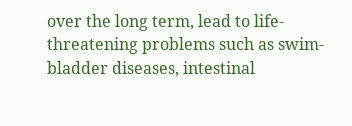over the long term, lead to life-threatening problems such as swim-bladder diseases, intestinal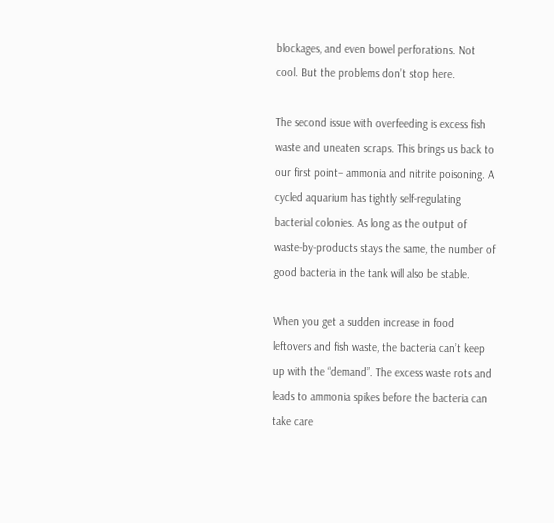blockages, and even bowel perforations. Not cool. But the problems don’t stop here.

The second issue with overfeeding is excess fish waste and uneaten scraps. This brings us back to our first point– ammonia and nitrite poisoning. A cycled aquarium has tightly self-regulating bacterial colonies. As long as the output of waste-by-products stays the same, the number of good bacteria in the tank will also be stable.

When you get a sudden increase in food leftovers and fish waste, the bacteria can’t keep up with the “demand”. The excess waste rots and leads to ammonia spikes before the bacteria can take care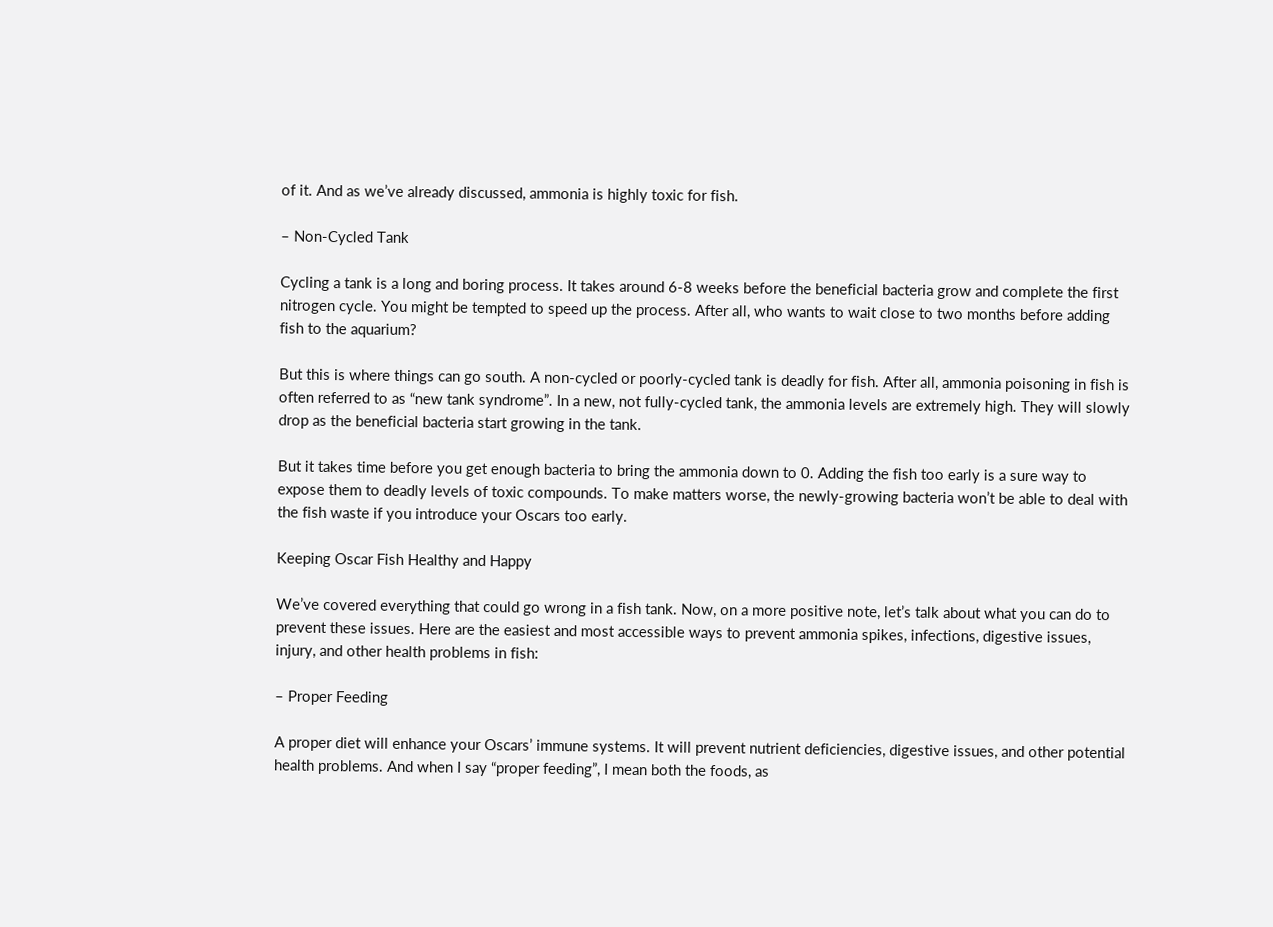of it. And as we’ve already discussed, ammonia is highly toxic for fish.

– Non-Cycled Tank

Cycling a tank is a long and boring process. It takes around 6-8 weeks before the beneficial bacteria grow and complete the first nitrogen cycle. You might be tempted to speed up the process. After all, who wants to wait close to two months before adding fish to the aquarium?

But this is where things can go south. A non-cycled or poorly-cycled tank is deadly for fish. After all, ammonia poisoning in fish is often referred to as “new tank syndrome”. In a new, not fully-cycled tank, the ammonia levels are extremely high. They will slowly drop as the beneficial bacteria start growing in the tank.

But it takes time before you get enough bacteria to bring the ammonia down to 0. Adding the fish too early is a sure way to expose them to deadly levels of toxic compounds. To make matters worse, the newly-growing bacteria won’t be able to deal with the fish waste if you introduce your Oscars too early.

Keeping Oscar Fish Healthy and Happy

We’ve covered everything that could go wrong in a fish tank. Now, on a more positive note, let’s talk about what you can do to prevent these issues. Here are the easiest and most accessible ways to prevent ammonia spikes, infections, digestive issues, injury, and other health problems in fish:

– Proper Feeding

A proper diet will enhance your Oscars’ immune systems. It will prevent nutrient deficiencies, digestive issues, and other potential health problems. And when I say “proper feeding”, I mean both the foods, as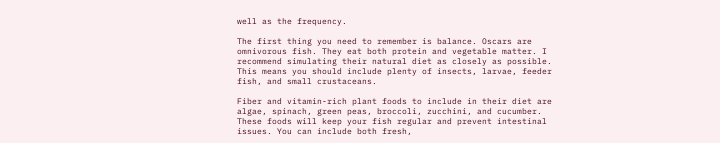well as the frequency.

The first thing you need to remember is balance. Oscars are omnivorous fish. They eat both protein and vegetable matter. I recommend simulating their natural diet as closely as possible. This means you should include plenty of insects, larvae, feeder fish, and small crustaceans.

Fiber and vitamin-rich plant foods to include in their diet are algae, spinach, green peas, broccoli, zucchini, and cucumber. These foods will keep your fish regular and prevent intestinal issues. You can include both fresh,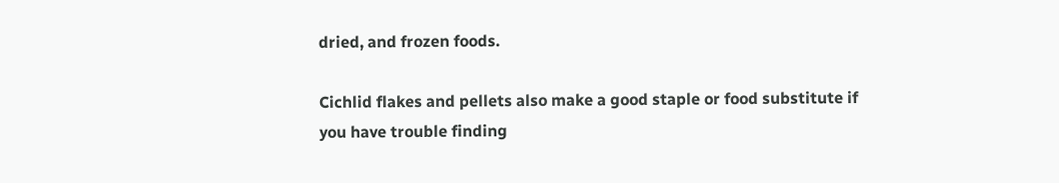dried, and frozen foods.

Cichlid flakes and pellets also make a good staple or food substitute if you have trouble finding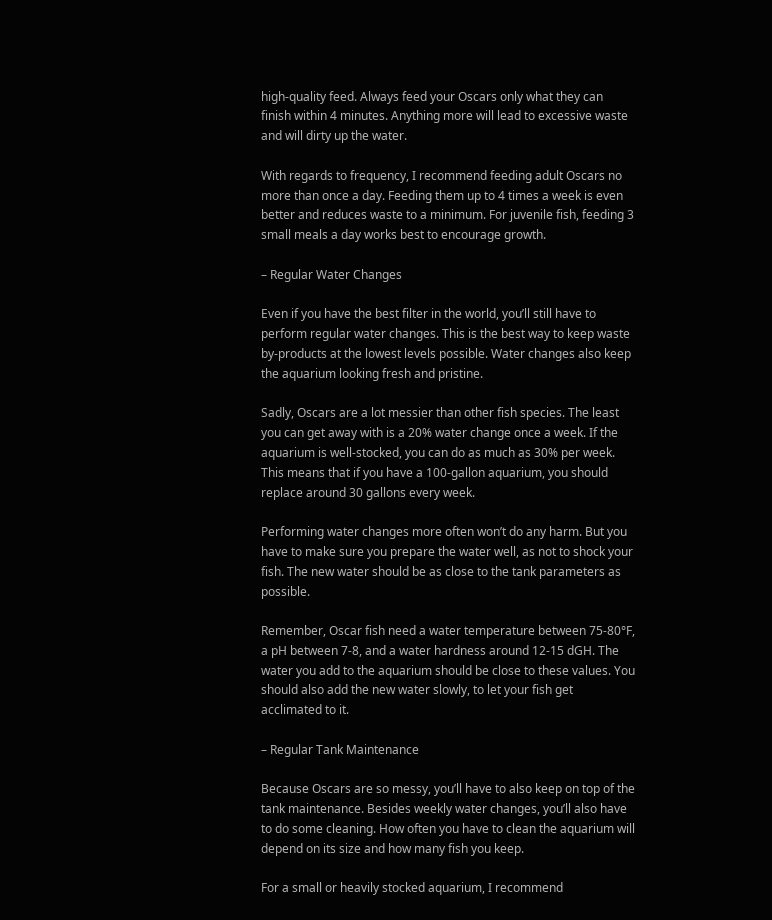high-quality feed. Always feed your Oscars only what they can finish within 4 minutes. Anything more will lead to excessive waste and will dirty up the water.

With regards to frequency, I recommend feeding adult Oscars no more than once a day. Feeding them up to 4 times a week is even better and reduces waste to a minimum. For juvenile fish, feeding 3 small meals a day works best to encourage growth.

– Regular Water Changes

Even if you have the best filter in the world, you’ll still have to perform regular water changes. This is the best way to keep waste by-products at the lowest levels possible. Water changes also keep the aquarium looking fresh and pristine.

Sadly, Oscars are a lot messier than other fish species. The least you can get away with is a 20% water change once a week. If the aquarium is well-stocked, you can do as much as 30% per week. This means that if you have a 100-gallon aquarium, you should replace around 30 gallons every week.

Performing water changes more often won’t do any harm. But you have to make sure you prepare the water well, as not to shock your fish. The new water should be as close to the tank parameters as possible.

Remember, Oscar fish need a water temperature between 75-80°F, a pH between 7-8, and a water hardness around 12-15 dGH. The water you add to the aquarium should be close to these values. You should also add the new water slowly, to let your fish get acclimated to it.

– Regular Tank Maintenance

Because Oscars are so messy, you’ll have to also keep on top of the tank maintenance. Besides weekly water changes, you’ll also have to do some cleaning. How often you have to clean the aquarium will depend on its size and how many fish you keep.

For a small or heavily stocked aquarium, I recommend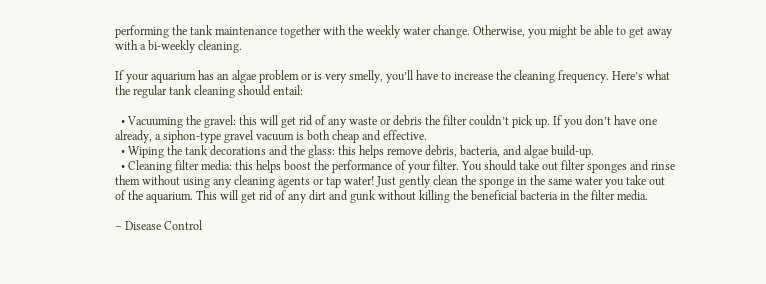performing the tank maintenance together with the weekly water change. Otherwise, you might be able to get away with a bi-weekly cleaning.

If your aquarium has an algae problem or is very smelly, you’ll have to increase the cleaning frequency. Here’s what the regular tank cleaning should entail:

  • Vacuuming the gravel: this will get rid of any waste or debris the filter couldn’t pick up. If you don’t have one already, a siphon-type gravel vacuum is both cheap and effective.
  • Wiping the tank decorations and the glass: this helps remove debris, bacteria, and algae build-up.
  • Cleaning filter media: this helps boost the performance of your filter. You should take out filter sponges and rinse them without using any cleaning agents or tap water! Just gently clean the sponge in the same water you take out of the aquarium. This will get rid of any dirt and gunk without killing the beneficial bacteria in the filter media.

– Disease Control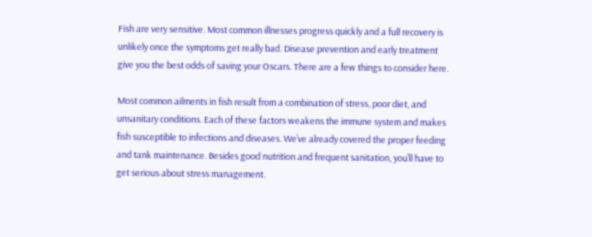Fish are very sensitive. Most common illnesses progress quickly and a full recovery is unlikely once the symptoms get really bad. Disease prevention and early treatment give you the best odds of saving your Oscars. There are a few things to consider here.

Most common ailments in fish result from a combination of stress, poor diet, and unsanitary conditions. Each of these factors weakens the immune system and makes fish susceptible to infections and diseases. We’ve already covered the proper feeding and tank maintenance. Besides good nutrition and frequent sanitation, you’ll have to get serious about stress management.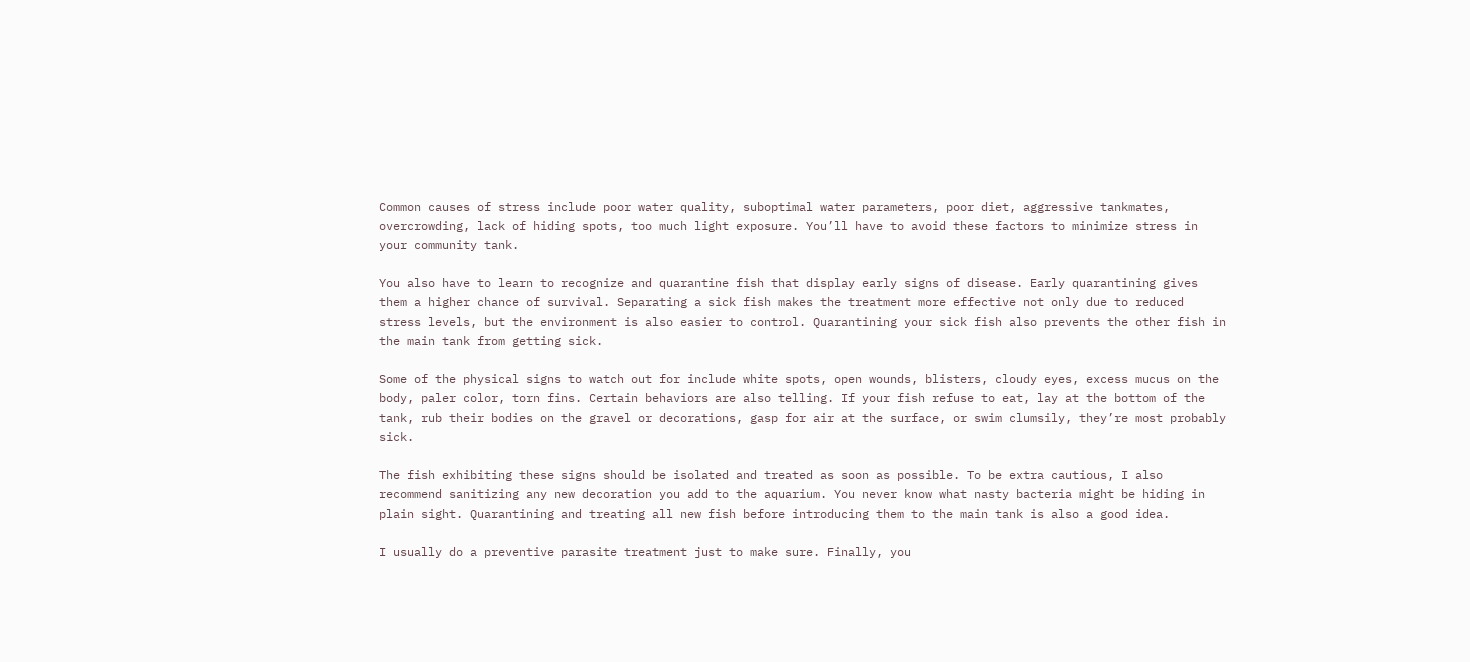Common causes of stress include poor water quality, suboptimal water parameters, poor diet, aggressive tankmates, overcrowding, lack of hiding spots, too much light exposure. You’ll have to avoid these factors to minimize stress in your community tank.

You also have to learn to recognize and quarantine fish that display early signs of disease. Early quarantining gives them a higher chance of survival. Separating a sick fish makes the treatment more effective not only due to reduced stress levels, but the environment is also easier to control. Quarantining your sick fish also prevents the other fish in the main tank from getting sick.

Some of the physical signs to watch out for include white spots, open wounds, blisters, cloudy eyes, excess mucus on the body, paler color, torn fins. Certain behaviors are also telling. If your fish refuse to eat, lay at the bottom of the tank, rub their bodies on the gravel or decorations, gasp for air at the surface, or swim clumsily, they’re most probably sick.

The fish exhibiting these signs should be isolated and treated as soon as possible. To be extra cautious, I also recommend sanitizing any new decoration you add to the aquarium. You never know what nasty bacteria might be hiding in plain sight. Quarantining and treating all new fish before introducing them to the main tank is also a good idea.

I usually do a preventive parasite treatment just to make sure. Finally, you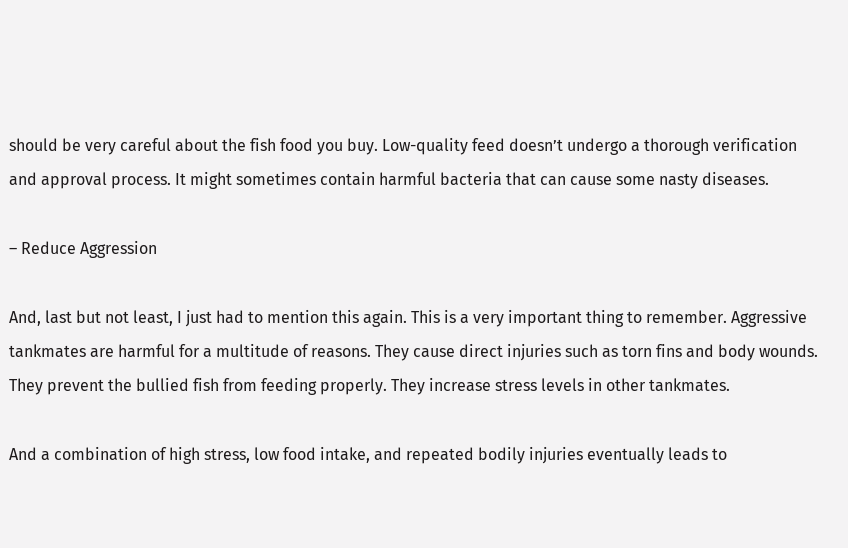should be very careful about the fish food you buy. Low-quality feed doesn’t undergo a thorough verification and approval process. It might sometimes contain harmful bacteria that can cause some nasty diseases.

– Reduce Aggression

And, last but not least, I just had to mention this again. This is a very important thing to remember. Aggressive tankmates are harmful for a multitude of reasons. They cause direct injuries such as torn fins and body wounds. They prevent the bullied fish from feeding properly. They increase stress levels in other tankmates.

And a combination of high stress, low food intake, and repeated bodily injuries eventually leads to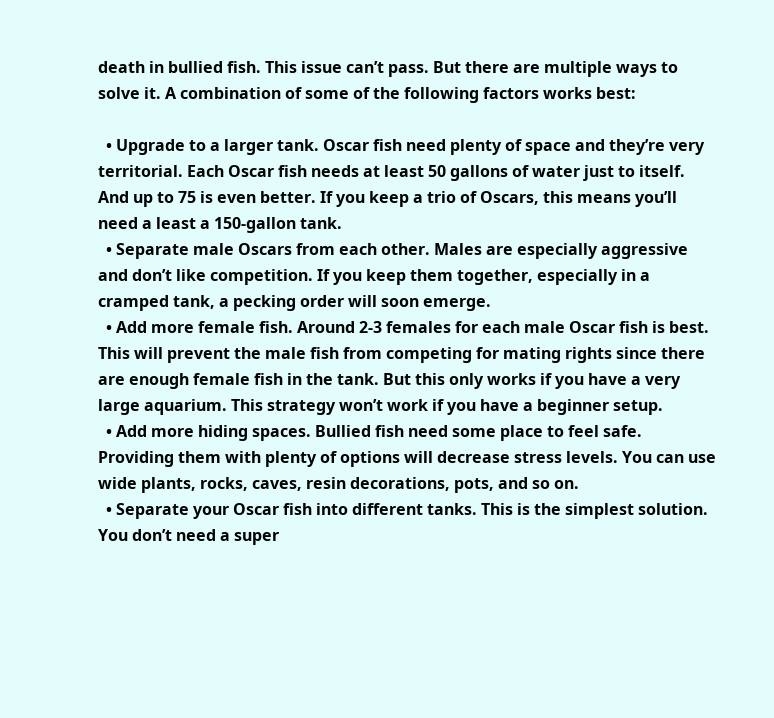death in bullied fish. This issue can’t pass. But there are multiple ways to solve it. A combination of some of the following factors works best:

  • Upgrade to a larger tank. Oscar fish need plenty of space and they’re very territorial. Each Oscar fish needs at least 50 gallons of water just to itself. And up to 75 is even better. If you keep a trio of Oscars, this means you’ll need a least a 150-gallon tank.
  • Separate male Oscars from each other. Males are especially aggressive and don’t like competition. If you keep them together, especially in a cramped tank, a pecking order will soon emerge.
  • Add more female fish. Around 2-3 females for each male Oscar fish is best. This will prevent the male fish from competing for mating rights since there are enough female fish in the tank. But this only works if you have a very large aquarium. This strategy won’t work if you have a beginner setup.
  • Add more hiding spaces. Bullied fish need some place to feel safe. Providing them with plenty of options will decrease stress levels. You can use wide plants, rocks, caves, resin decorations, pots, and so on.
  • Separate your Oscar fish into different tanks. This is the simplest solution. You don’t need a super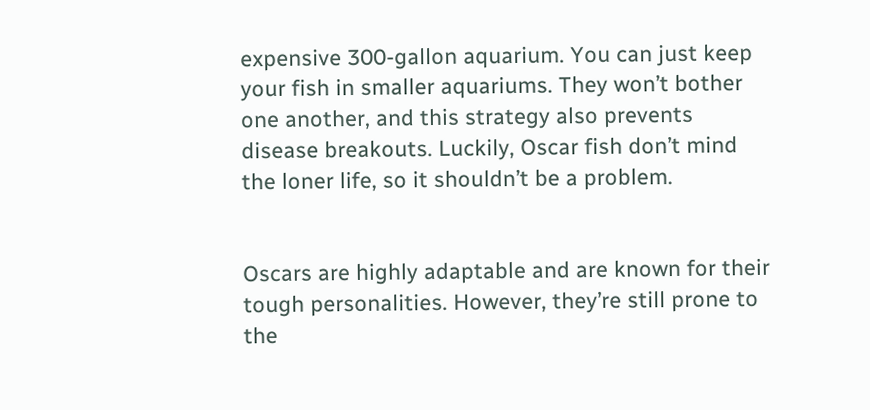expensive 300-gallon aquarium. You can just keep your fish in smaller aquariums. They won’t bother one another, and this strategy also prevents disease breakouts. Luckily, Oscar fish don’t mind the loner life, so it shouldn’t be a problem.


Oscars are highly adaptable and are known for their tough personalities. However, they’re still prone to the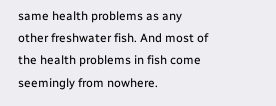same health problems as any other freshwater fish. And most of the health problems in fish come seemingly from nowhere.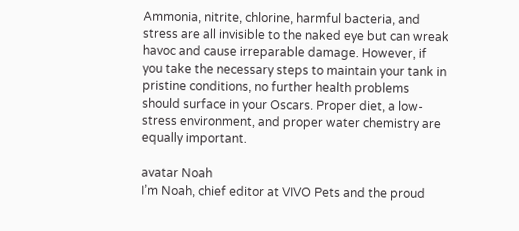Ammonia, nitrite, chlorine, harmful bacteria, and stress are all invisible to the naked eye but can wreak havoc and cause irreparable damage. However, if you take the necessary steps to maintain your tank in pristine conditions, no further health problems should surface in your Oscars. Proper diet, a low-stress environment, and proper water chemistry are equally important.

avatar Noah
I’m Noah, chief editor at VIVO Pets and the proud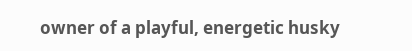owner of a playful, energetic husky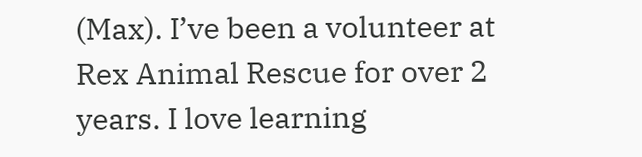(Max). I’ve been a volunteer at Rex Animal Rescue for over 2 years. I love learning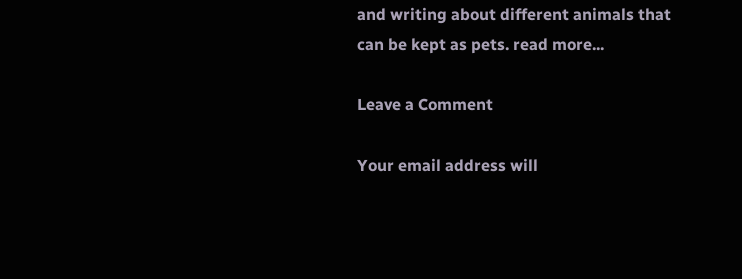and writing about different animals that can be kept as pets. read more...

Leave a Comment

Your email address will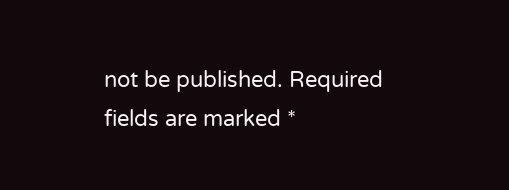not be published. Required fields are marked *